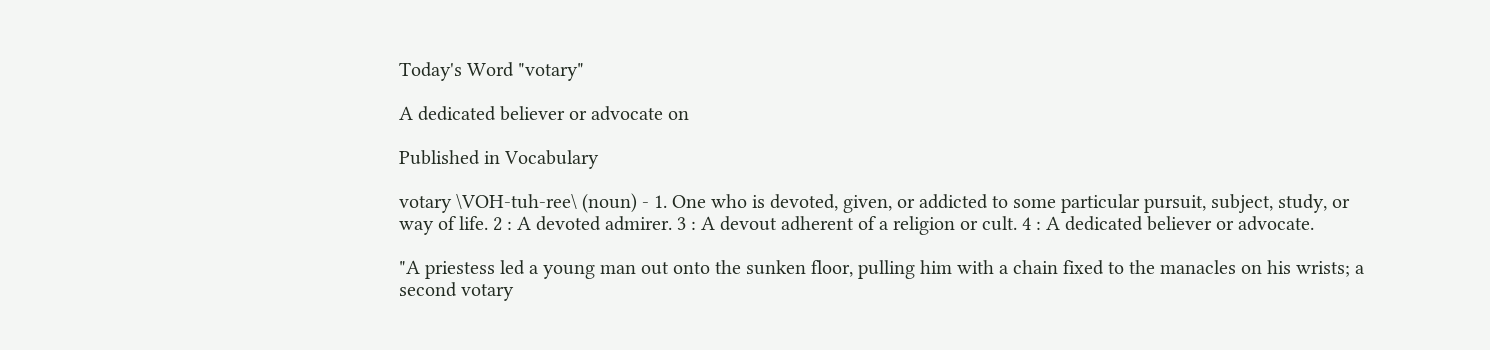Today's Word "votary"

A dedicated believer or advocate on

Published in Vocabulary

votary \VOH-tuh-ree\ (noun) - 1. One who is devoted, given, or addicted to some particular pursuit, subject, study, or way of life. 2 : A devoted admirer. 3 : A devout adherent of a religion or cult. 4 : A dedicated believer or advocate.

"A priestess led a young man out onto the sunken floor, pulling him with a chain fixed to the manacles on his wrists; a second votary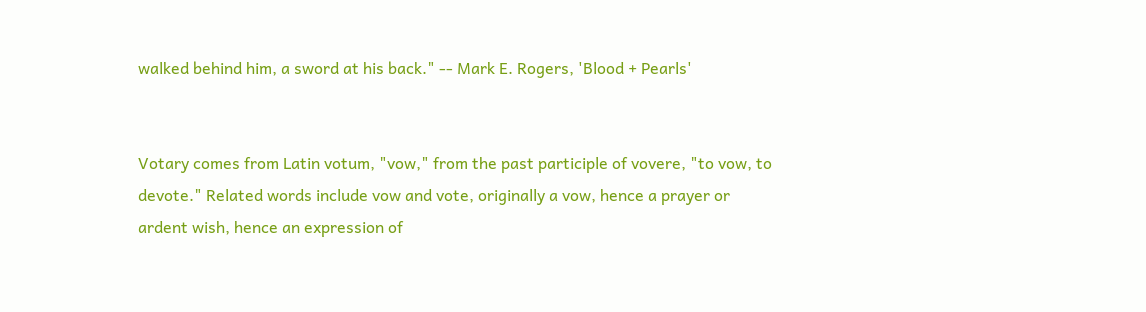walked behind him, a sword at his back." -- Mark E. Rogers, 'Blood + Pearls'


Votary comes from Latin votum, "vow," from the past participle of vovere, "to vow, to devote." Related words include vow and vote, originally a vow, hence a prayer or ardent wish, hence an expression of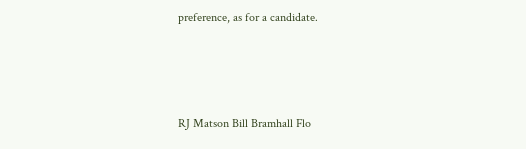preference, as for a candidate.




RJ Matson Bill Bramhall Flo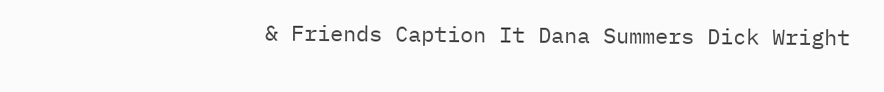& Friends Caption It Dana Summers Dick Wright